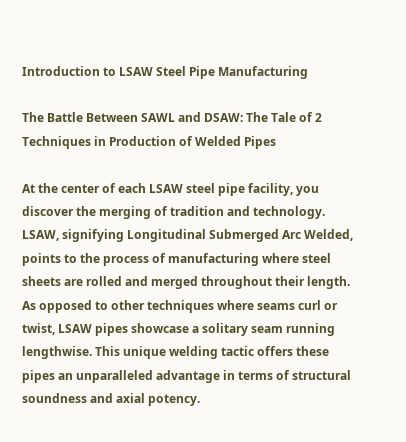Introduction to LSAW Steel Pipe Manufacturing

The Battle Between SAWL and DSAW: The Tale of 2 Techniques in Production of Welded Pipes

At the center of each LSAW steel pipe facility, you discover the merging of tradition and technology. LSAW, signifying Longitudinal Submerged Arc Welded, points to the process of manufacturing where steel sheets are rolled and merged throughout their length. As opposed to other techniques where seams curl or twist, LSAW pipes showcase a solitary seam running lengthwise. This unique welding tactic offers these pipes an unparalleled advantage in terms of structural soundness and axial potency.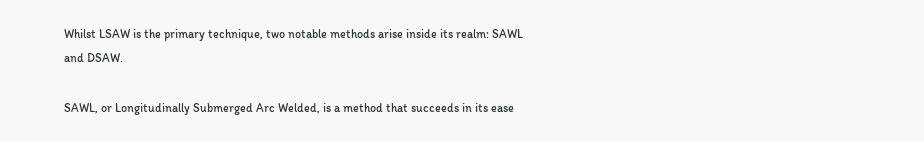Whilst LSAW is the primary technique, two notable methods arise inside its realm: SAWL and DSAW.

SAWL, or Longitudinally Submerged Arc Welded, is a method that succeeds in its ease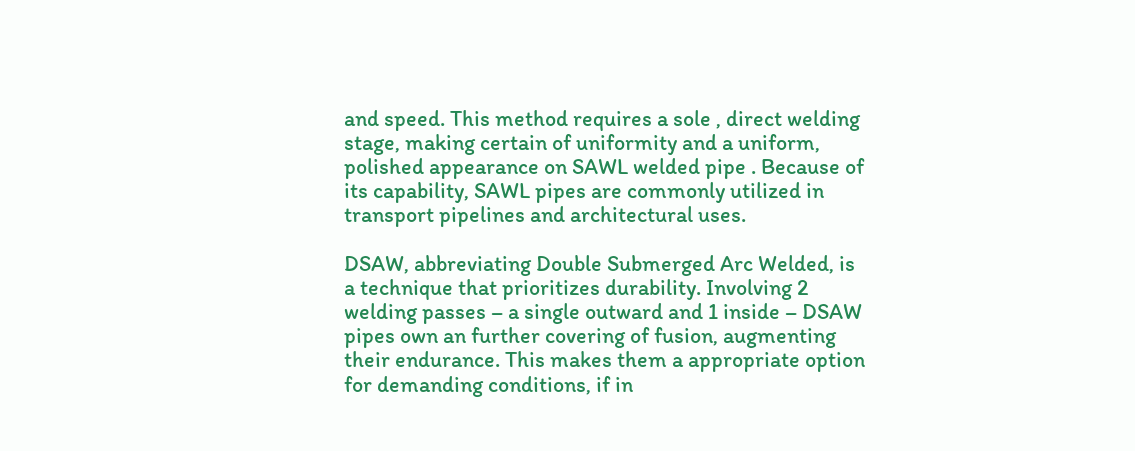and speed. This method requires a sole , direct welding stage, making certain of uniformity and a uniform, polished appearance on SAWL welded pipe . Because of its capability, SAWL pipes are commonly utilized in transport pipelines and architectural uses.

DSAW, abbreviating Double Submerged Arc Welded, is a technique that prioritizes durability. Involving 2 welding passes – a single outward and 1 inside – DSAW pipes own an further covering of fusion, augmenting their endurance. This makes them a appropriate option for demanding conditions, if in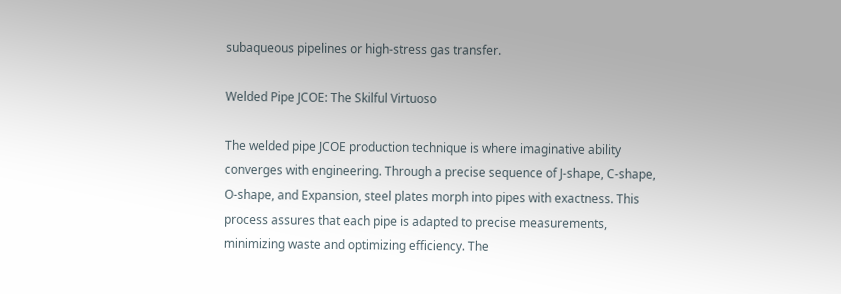subaqueous pipelines or high-stress gas transfer.

Welded Pipe JCOE: The Skilful Virtuoso

The welded pipe JCOE production technique is where imaginative ability converges with engineering. Through a precise sequence of J-shape, C-shape, O-shape, and Expansion, steel plates morph into pipes with exactness. This process assures that each pipe is adapted to precise measurements, minimizing waste and optimizing efficiency. The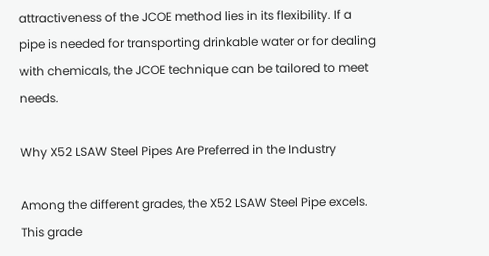attractiveness of the JCOE method lies in its flexibility. If a pipe is needed for transporting drinkable water or for dealing with chemicals, the JCOE technique can be tailored to meet needs.

Why X52 LSAW Steel Pipes Are Preferred in the Industry

Among the different grades, the X52 LSAW Steel Pipe excels. This grade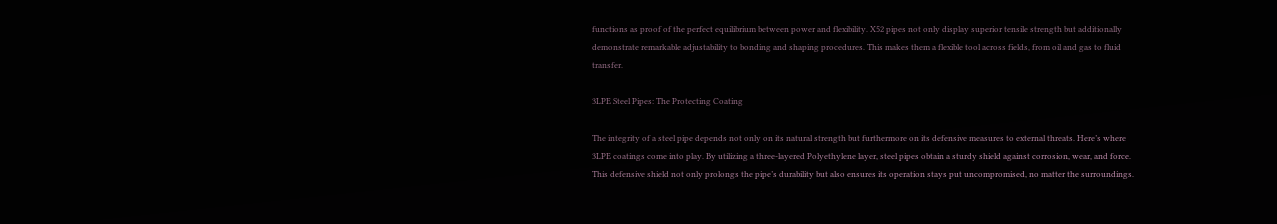functions as proof of the perfect equilibrium between power and flexibility. X52 pipes not only display superior tensile strength but additionally demonstrate remarkable adjustability to bonding and shaping procedures. This makes them a flexible tool across fields, from oil and gas to fluid transfer.

3LPE Steel Pipes: The Protecting Coating

The integrity of a steel pipe depends not only on its natural strength but furthermore on its defensive measures to external threats. Here’s where 3LPE coatings come into play. By utilizing a three-layered Polyethylene layer, steel pipes obtain a sturdy shield against corrosion, wear, and force. This defensive shield not only prolongs the pipe’s durability but also ensures its operation stays put uncompromised, no matter the surroundings.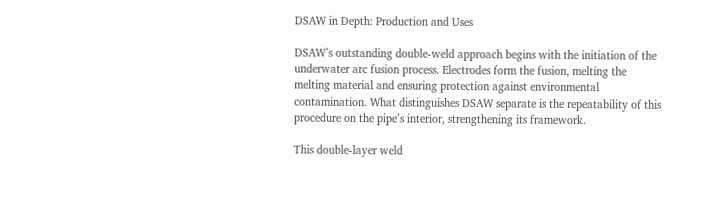DSAW in Depth: Production and Uses

DSAW’s outstanding double-weld approach begins with the initiation of the underwater arc fusion process. Electrodes form the fusion, melting the melting material and ensuring protection against environmental contamination. What distinguishes DSAW separate is the repeatability of this procedure on the pipe’s interior, strengthening its framework.

This double-layer weld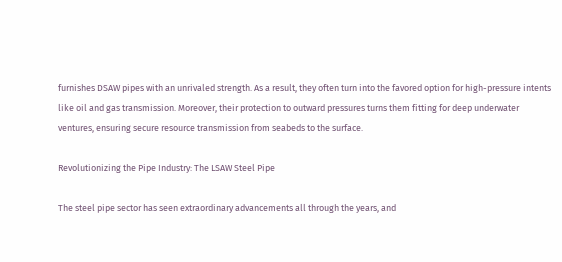furnishes DSAW pipes with an unrivaled strength. As a result, they often turn into the favored option for high-pressure intents like oil and gas transmission. Moreover, their protection to outward pressures turns them fitting for deep underwater ventures, ensuring secure resource transmission from seabeds to the surface.

Revolutionizing the Pipe Industry: The LSAW Steel Pipe

The steel pipe sector has seen extraordinary advancements all through the years, and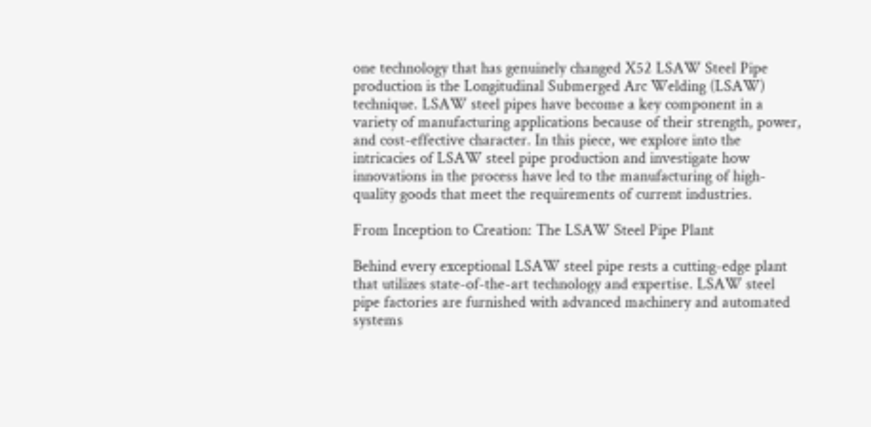one technology that has genuinely changed X52 LSAW Steel Pipe production is the Longitudinal Submerged Arc Welding (LSAW) technique. LSAW steel pipes have become a key component in a variety of manufacturing applications because of their strength, power, and cost-effective character. In this piece, we explore into the intricacies of LSAW steel pipe production and investigate how innovations in the process have led to the manufacturing of high-quality goods that meet the requirements of current industries.

From Inception to Creation: The LSAW Steel Pipe Plant

Behind every exceptional LSAW steel pipe rests a cutting-edge plant that utilizes state-of-the-art technology and expertise. LSAW steel pipe factories are furnished with advanced machinery and automated systems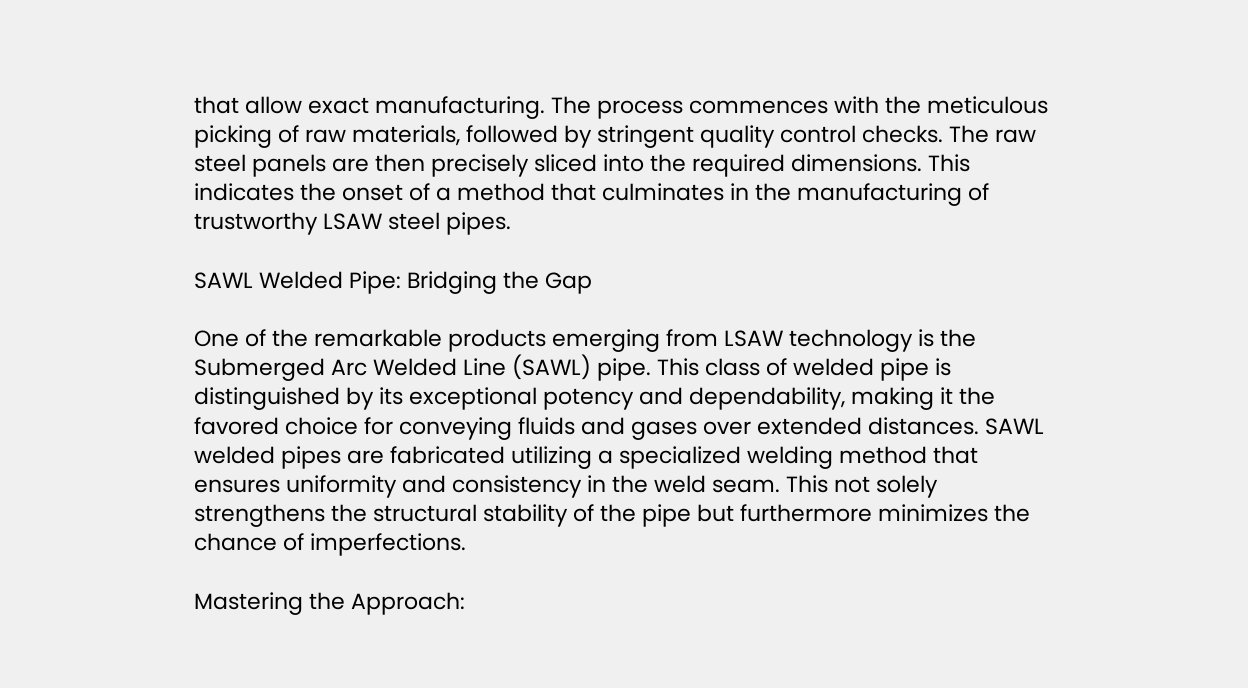that allow exact manufacturing. The process commences with the meticulous picking of raw materials, followed by stringent quality control checks. The raw steel panels are then precisely sliced into the required dimensions. This indicates the onset of a method that culminates in the manufacturing of trustworthy LSAW steel pipes.

SAWL Welded Pipe: Bridging the Gap

One of the remarkable products emerging from LSAW technology is the Submerged Arc Welded Line (SAWL) pipe. This class of welded pipe is distinguished by its exceptional potency and dependability, making it the favored choice for conveying fluids and gases over extended distances. SAWL welded pipes are fabricated utilizing a specialized welding method that ensures uniformity and consistency in the weld seam. This not solely strengthens the structural stability of the pipe but furthermore minimizes the chance of imperfections.

Mastering the Approach: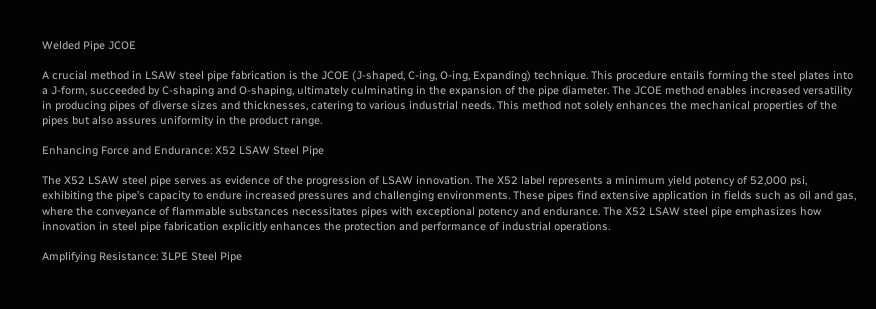Welded Pipe JCOE

A crucial method in LSAW steel pipe fabrication is the JCOE (J-shaped, C-ing, O-ing, Expanding) technique. This procedure entails forming the steel plates into a J-form, succeeded by C-shaping and O-shaping, ultimately culminating in the expansion of the pipe diameter. The JCOE method enables increased versatility in producing pipes of diverse sizes and thicknesses, catering to various industrial needs. This method not solely enhances the mechanical properties of the pipes but also assures uniformity in the product range.

Enhancing Force and Endurance: X52 LSAW Steel Pipe

The X52 LSAW steel pipe serves as evidence of the progression of LSAW innovation. The X52 label represents a minimum yield potency of 52,000 psi, exhibiting the pipe’s capacity to endure increased pressures and challenging environments. These pipes find extensive application in fields such as oil and gas, where the conveyance of flammable substances necessitates pipes with exceptional potency and endurance. The X52 LSAW steel pipe emphasizes how innovation in steel pipe fabrication explicitly enhances the protection and performance of industrial operations.

Amplifying Resistance: 3LPE Steel Pipe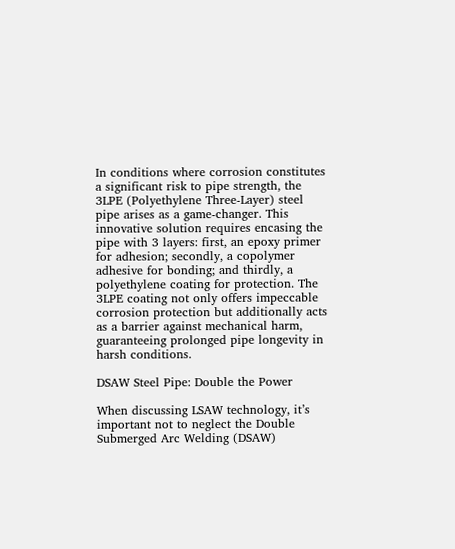In conditions where corrosion constitutes a significant risk to pipe strength, the 3LPE (Polyethylene Three-Layer) steel pipe arises as a game-changer. This innovative solution requires encasing the pipe with 3 layers: first, an epoxy primer for adhesion; secondly, a copolymer adhesive for bonding; and thirdly, a polyethylene coating for protection. The 3LPE coating not only offers impeccable corrosion protection but additionally acts as a barrier against mechanical harm, guaranteeing prolonged pipe longevity in harsh conditions.

DSAW Steel Pipe: Double the Power

When discussing LSAW technology, it’s important not to neglect the Double Submerged Arc Welding (DSAW)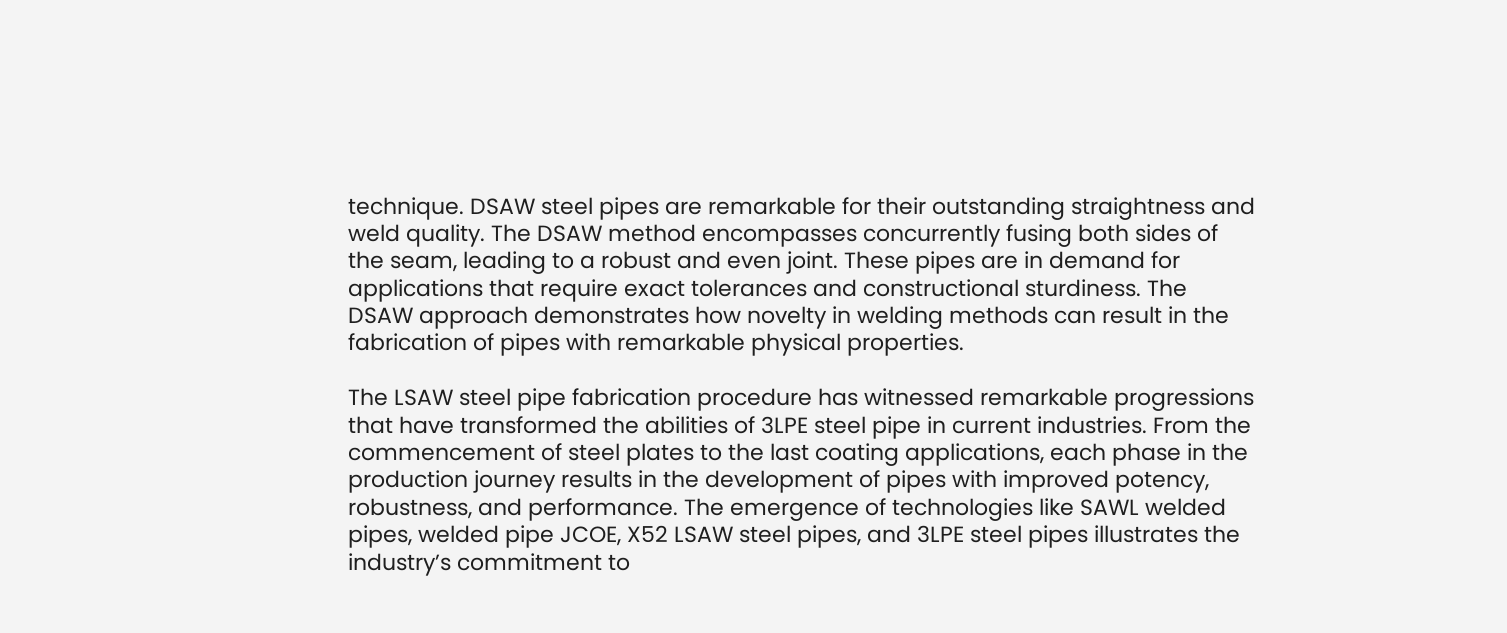technique. DSAW steel pipes are remarkable for their outstanding straightness and weld quality. The DSAW method encompasses concurrently fusing both sides of the seam, leading to a robust and even joint. These pipes are in demand for applications that require exact tolerances and constructional sturdiness. The DSAW approach demonstrates how novelty in welding methods can result in the fabrication of pipes with remarkable physical properties.

The LSAW steel pipe fabrication procedure has witnessed remarkable progressions that have transformed the abilities of 3LPE steel pipe in current industries. From the commencement of steel plates to the last coating applications, each phase in the production journey results in the development of pipes with improved potency, robustness, and performance. The emergence of technologies like SAWL welded pipes, welded pipe JCOE, X52 LSAW steel pipes, and 3LPE steel pipes illustrates the industry’s commitment to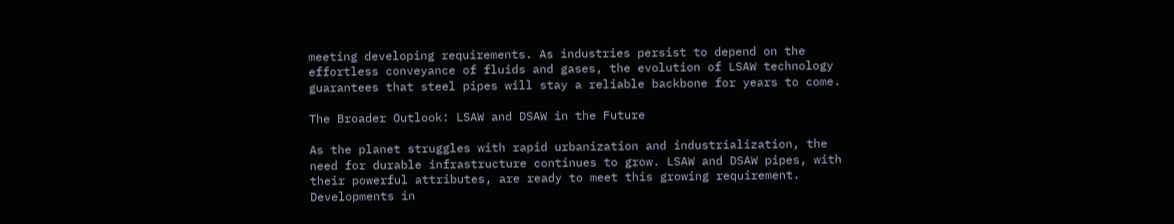meeting developing requirements. As industries persist to depend on the effortless conveyance of fluids and gases, the evolution of LSAW technology guarantees that steel pipes will stay a reliable backbone for years to come.

The Broader Outlook: LSAW and DSAW in the Future

As the planet struggles with rapid urbanization and industrialization, the need for durable infrastructure continues to grow. LSAW and DSAW pipes, with their powerful attributes, are ready to meet this growing requirement. Developments in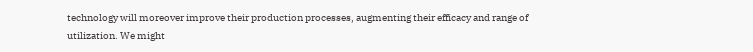technology will moreover improve their production processes, augmenting their efficacy and range of utilization. We might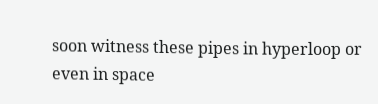soon witness these pipes in hyperloop or even in space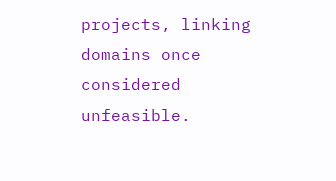projects, linking domains once considered unfeasible.